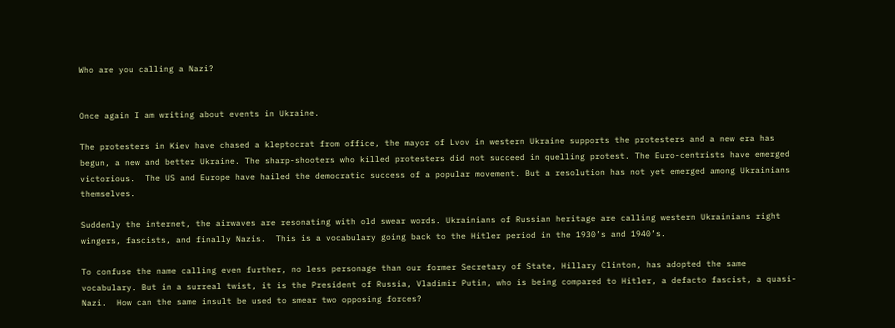Who are you calling a Nazi?


Once again I am writing about events in Ukraine.

The protesters in Kiev have chased a kleptocrat from office, the mayor of Lvov in western Ukraine supports the protesters and a new era has begun, a new and better Ukraine. The sharp-shooters who killed protesters did not succeed in quelling protest. The Euro-centrists have emerged victorious.  The US and Europe have hailed the democratic success of a popular movement. But a resolution has not yet emerged among Ukrainians themselves.

Suddenly the internet, the airwaves are resonating with old swear words. Ukrainians of Russian heritage are calling western Ukrainians right wingers, fascists, and finally Nazis.  This is a vocabulary going back to the Hitler period in the 1930’s and 1940’s.

To confuse the name calling even further, no less personage than our former Secretary of State, Hillary Clinton, has adopted the same vocabulary. But in a surreal twist, it is the President of Russia, Vladimir Putin, who is being compared to Hitler, a defacto fascist, a quasi-Nazi.  How can the same insult be used to smear two opposing forces?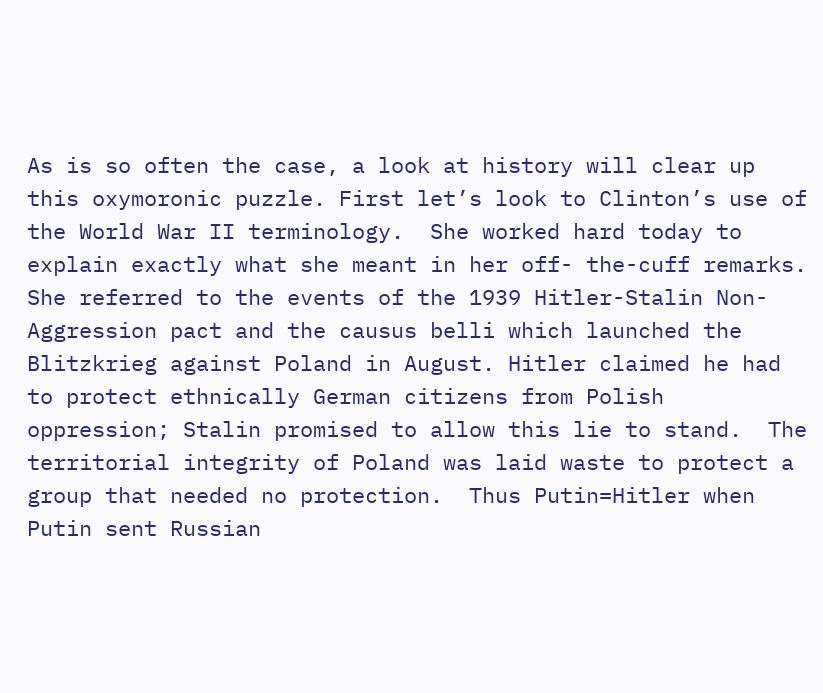As is so often the case, a look at history will clear up this oxymoronic puzzle. First let’s look to Clinton’s use of the World War II terminology.  She worked hard today to explain exactly what she meant in her off- the-cuff remarks. She referred to the events of the 1939 Hitler-Stalin Non-Aggression pact and the causus belli which launched the Blitzkrieg against Poland in August. Hitler claimed he had to protect ethnically German citizens from Polish oppression; Stalin promised to allow this lie to stand.  The territorial integrity of Poland was laid waste to protect a group that needed no protection.  Thus Putin=Hitler when Putin sent Russian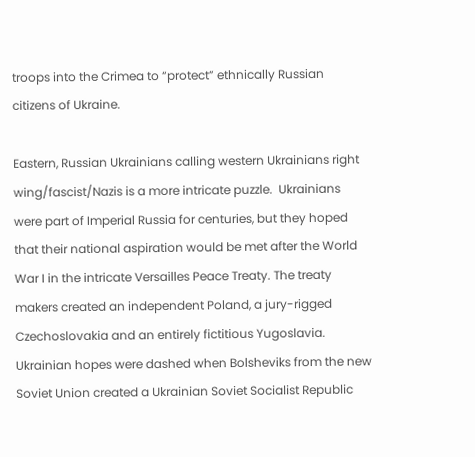troops into the Crimea to “protect” ethnically Russian citizens of Ukraine.

Eastern, Russian Ukrainians calling western Ukrainians right wing/fascist/Nazis is a more intricate puzzle.  Ukrainians were part of Imperial Russia for centuries, but they hoped that their national aspiration would be met after the World War I in the intricate Versailles Peace Treaty. The treaty makers created an independent Poland, a jury-rigged Czechoslovakia and an entirely fictitious Yugoslavia. Ukrainian hopes were dashed when Bolsheviks from the new Soviet Union created a Ukrainian Soviet Socialist Republic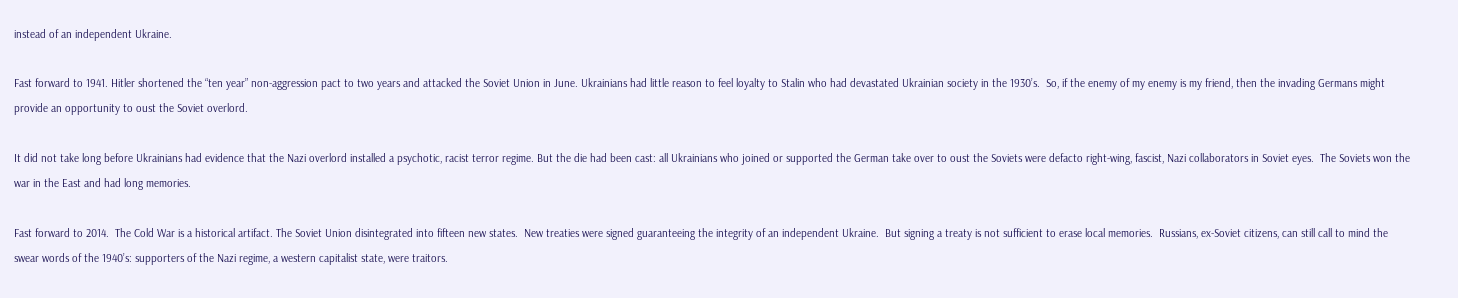instead of an independent Ukraine.

Fast forward to 1941. Hitler shortened the “ten year” non-aggression pact to two years and attacked the Soviet Union in June. Ukrainians had little reason to feel loyalty to Stalin who had devastated Ukrainian society in the 1930’s.  So, if the enemy of my enemy is my friend, then the invading Germans might provide an opportunity to oust the Soviet overlord.

It did not take long before Ukrainians had evidence that the Nazi overlord installed a psychotic, racist terror regime. But the die had been cast: all Ukrainians who joined or supported the German take over to oust the Soviets were defacto right-wing, fascist, Nazi collaborators in Soviet eyes.  The Soviets won the war in the East and had long memories.

Fast forward to 2014.  The Cold War is a historical artifact. The Soviet Union disintegrated into fifteen new states.  New treaties were signed guaranteeing the integrity of an independent Ukraine.  But signing a treaty is not sufficient to erase local memories.  Russians, ex-Soviet citizens, can still call to mind the swear words of the 1940’s: supporters of the Nazi regime, a western capitalist state, were traitors.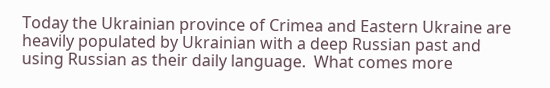Today the Ukrainian province of Crimea and Eastern Ukraine are heavily populated by Ukrainian with a deep Russian past and using Russian as their daily language.  What comes more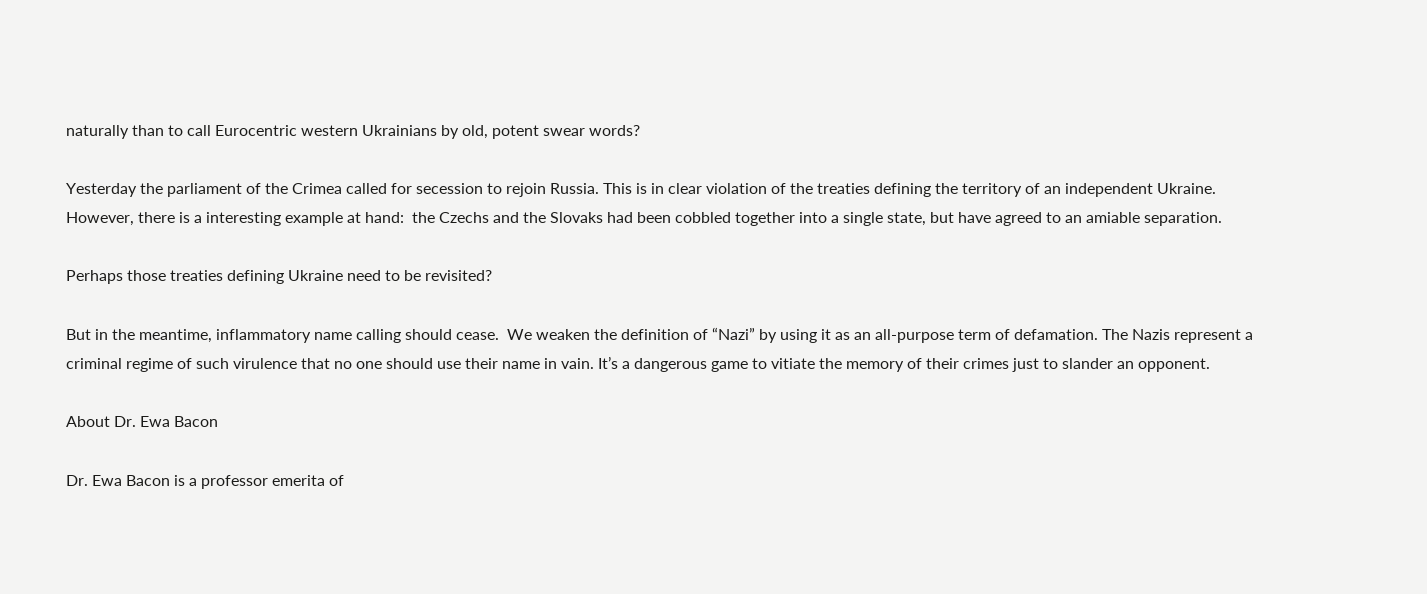naturally than to call Eurocentric western Ukrainians by old, potent swear words?

Yesterday the parliament of the Crimea called for secession to rejoin Russia. This is in clear violation of the treaties defining the territory of an independent Ukraine.  However, there is a interesting example at hand:  the Czechs and the Slovaks had been cobbled together into a single state, but have agreed to an amiable separation.

Perhaps those treaties defining Ukraine need to be revisited?

But in the meantime, inflammatory name calling should cease.  We weaken the definition of “Nazi” by using it as an all-purpose term of defamation. The Nazis represent a criminal regime of such virulence that no one should use their name in vain. It’s a dangerous game to vitiate the memory of their crimes just to slander an opponent.

About Dr. Ewa Bacon

Dr. Ewa Bacon is a professor emerita of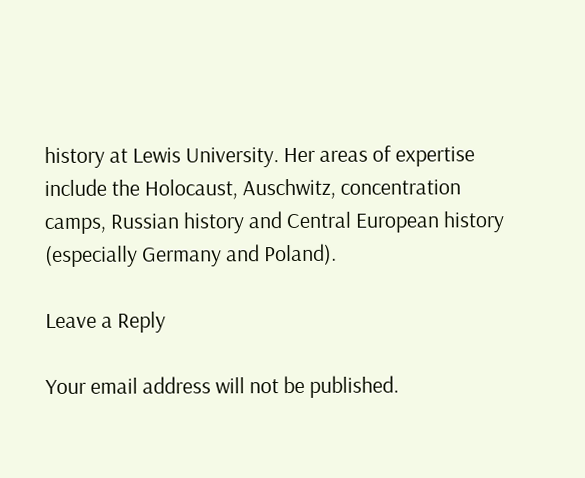history at Lewis University. Her areas of expertise include the Holocaust, Auschwitz, concentration camps, Russian history and Central European history (especially Germany and Poland).

Leave a Reply

Your email address will not be published.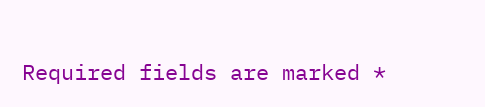Required fields are marked *